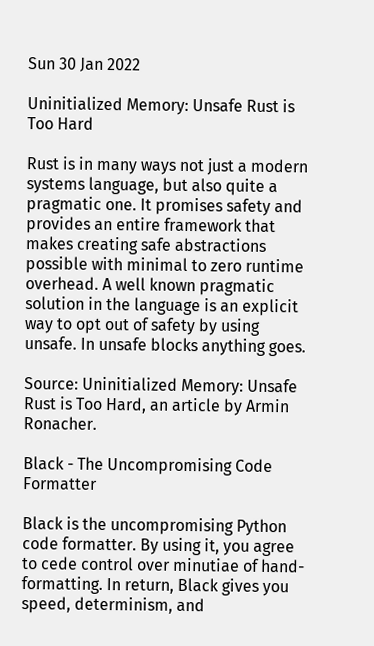Sun 30 Jan 2022

Uninitialized Memory: Unsafe Rust is Too Hard

Rust is in many ways not just a modern systems language, but also quite a pragmatic one. It promises safety and provides an entire framework that makes creating safe abstractions possible with minimal to zero runtime overhead. A well known pragmatic solution in the language is an explicit way to opt out of safety by using unsafe. In unsafe blocks anything goes.

Source: Uninitialized Memory: Unsafe Rust is Too Hard, an article by Armin Ronacher.

Black - The Uncompromising Code Formatter

Black is the uncompromising Python code formatter. By using it, you agree to cede control over minutiae of hand-formatting. In return, Black gives you speed, determinism, and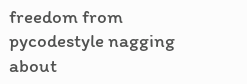freedom from pycodestyle nagging about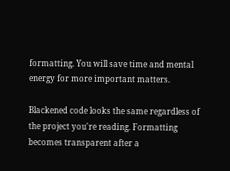formatting. You will save time and mental energy for more important matters.

Blackened code looks the same regardless of the project you're reading. Formatting becomes transparent after a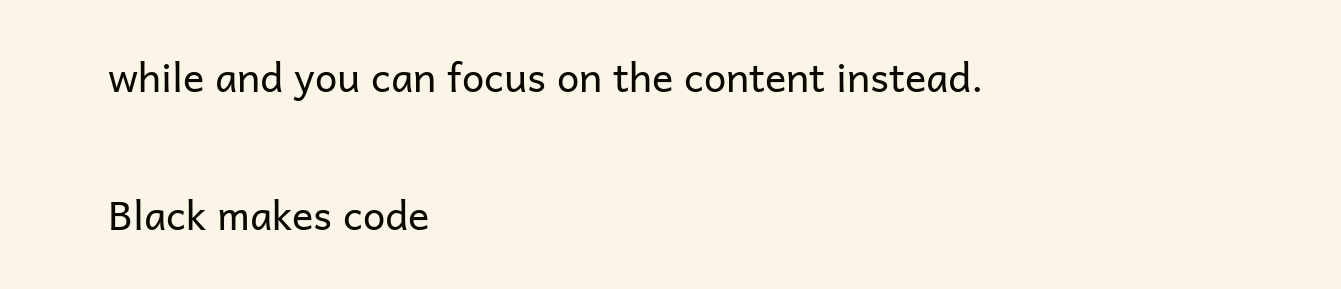while and you can focus on the content instead.

Black makes code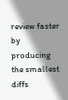review faster by producing the smallest diffs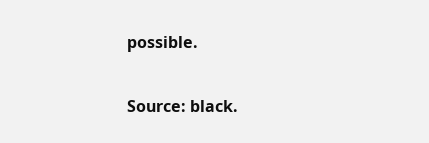possible.

Source: black.